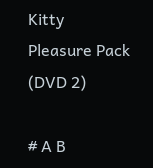Kitty Pleasure Pack (DVD 2)

# A B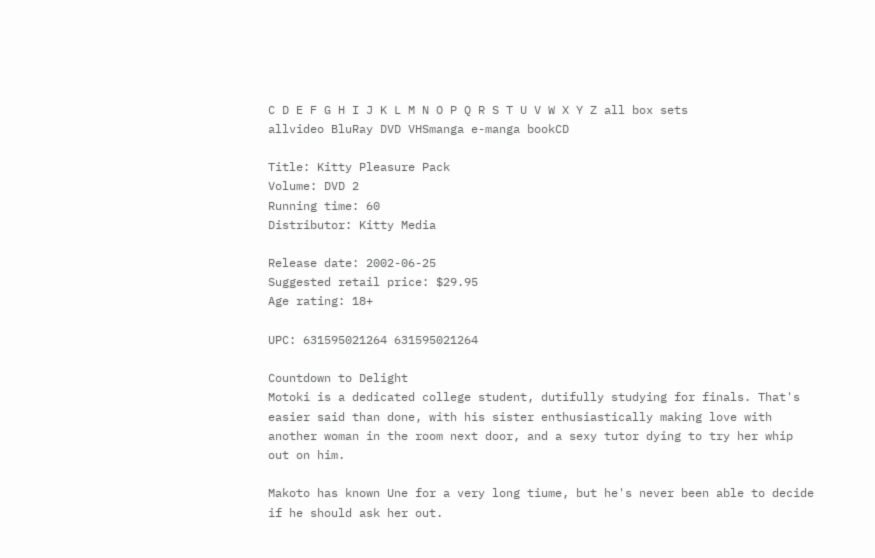C D E F G H I J K L M N O P Q R S T U V W X Y Z all box sets
allvideo BluRay DVD VHSmanga e-manga bookCD

Title: Kitty Pleasure Pack
Volume: DVD 2
Running time: 60
Distributor: Kitty Media

Release date: 2002-06-25
Suggested retail price: $29.95
Age rating: 18+

UPC: 631595021264 631595021264

Countdown to Delight
Motoki is a dedicated college student, dutifully studying for finals. That's easier said than done, with his sister enthusiastically making love with another woman in the room next door, and a sexy tutor dying to try her whip out on him.

Makoto has known Une for a very long tiume, but he's never been able to decide if he should ask her out.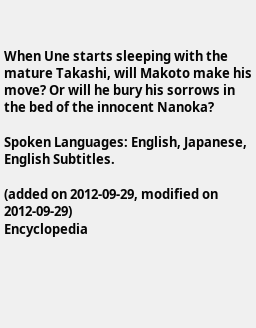When Une starts sleeping with the mature Takashi, will Makoto make his move? Or will he bury his sorrows in the bed of the innocent Nanoka?

Spoken Languages: English, Japanese, English Subtitles.

(added on 2012-09-29, modified on 2012-09-29)
Encyclopedia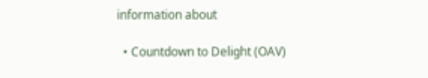information about

  • Countdown to Delight (OAV)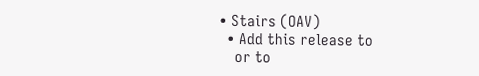• Stairs (OAV)
  • Add this release to
    or to